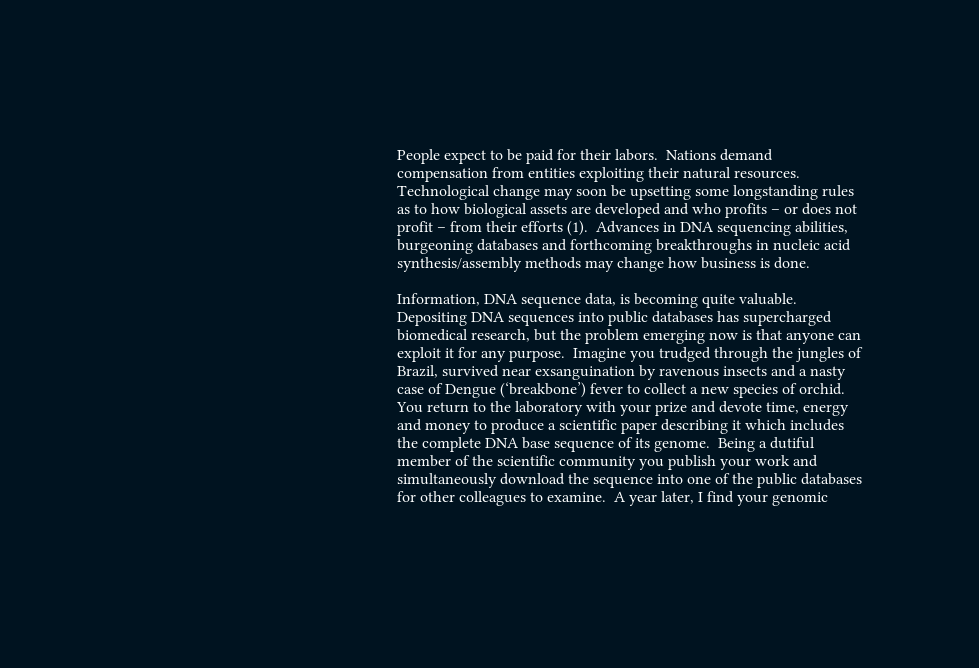People expect to be paid for their labors.  Nations demand compensation from entities exploiting their natural resources.  Technological change may soon be upsetting some longstanding rules as to how biological assets are developed and who profits – or does not profit – from their efforts (1).  Advances in DNA sequencing abilities, burgeoning databases and forthcoming breakthroughs in nucleic acid synthesis/assembly methods may change how business is done.

Information, DNA sequence data, is becoming quite valuable.  Depositing DNA sequences into public databases has supercharged biomedical research, but the problem emerging now is that anyone can exploit it for any purpose.  Imagine you trudged through the jungles of Brazil, survived near exsanguination by ravenous insects and a nasty case of Dengue (‘breakbone’) fever to collect a new species of orchid.  You return to the laboratory with your prize and devote time, energy and money to produce a scientific paper describing it which includes the complete DNA base sequence of its genome.  Being a dutiful member of the scientific community you publish your work and simultaneously download the sequence into one of the public databases for other colleagues to examine.  A year later, I find your genomic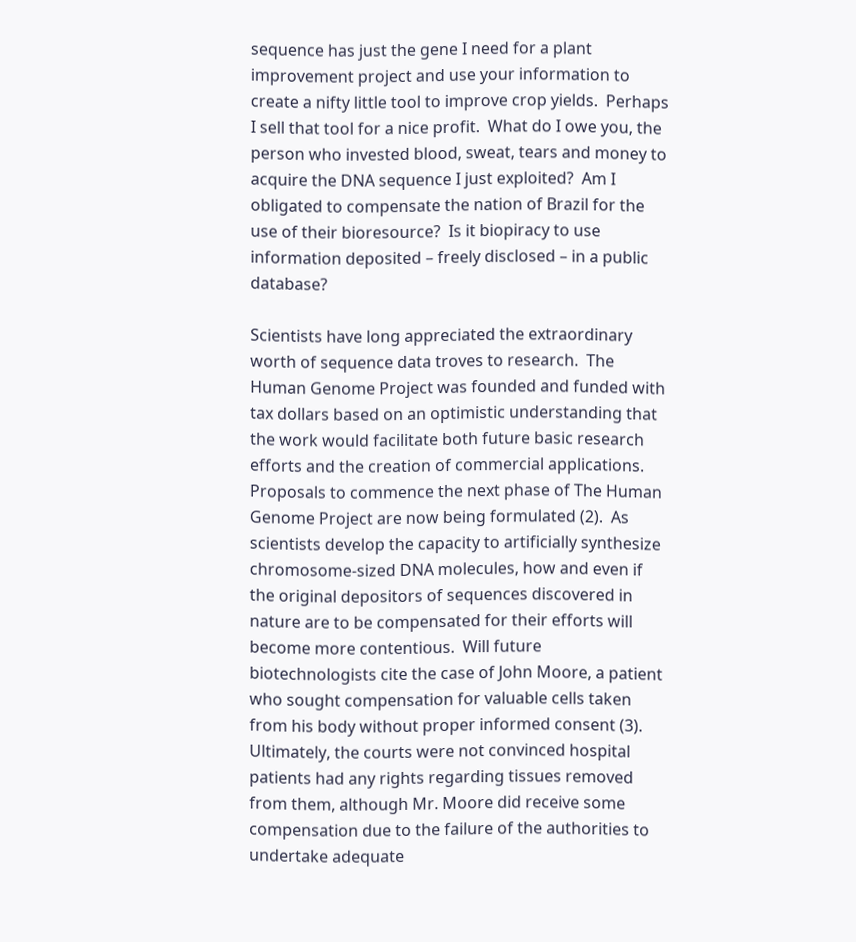sequence has just the gene I need for a plant improvement project and use your information to create a nifty little tool to improve crop yields.  Perhaps I sell that tool for a nice profit.  What do I owe you, the person who invested blood, sweat, tears and money to acquire the DNA sequence I just exploited?  Am I obligated to compensate the nation of Brazil for the use of their bioresource?  Is it biopiracy to use information deposited – freely disclosed – in a public database?

Scientists have long appreciated the extraordinary worth of sequence data troves to research.  The Human Genome Project was founded and funded with tax dollars based on an optimistic understanding that the work would facilitate both future basic research efforts and the creation of commercial applications.  Proposals to commence the next phase of The Human Genome Project are now being formulated (2).  As scientists develop the capacity to artificially synthesize chromosome-sized DNA molecules, how and even if the original depositors of sequences discovered in nature are to be compensated for their efforts will become more contentious.  Will future biotechnologists cite the case of John Moore, a patient who sought compensation for valuable cells taken from his body without proper informed consent (3).  Ultimately, the courts were not convinced hospital patients had any rights regarding tissues removed from them, although Mr. Moore did receive some compensation due to the failure of the authorities to undertake adequate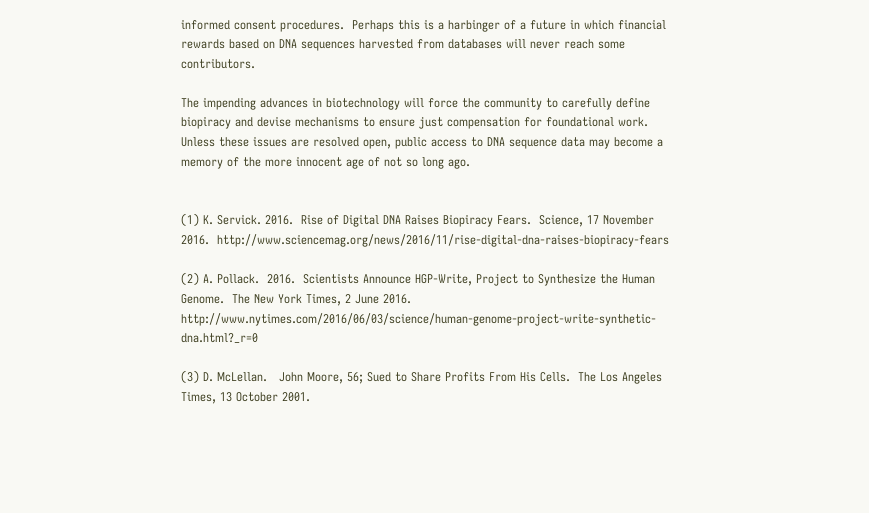informed consent procedures.  Perhaps this is a harbinger of a future in which financial rewards based on DNA sequences harvested from databases will never reach some contributors.

The impending advances in biotechnology will force the community to carefully define biopiracy and devise mechanisms to ensure just compensation for foundational work.  Unless these issues are resolved open, public access to DNA sequence data may become a memory of the more innocent age of not so long ago.


(1) K. Servick. 2016.  Rise of Digital DNA Raises Biopiracy Fears.  Science, 17 November 2016.  http://www.sciencemag.org/news/2016/11/rise-digital-dna-raises-biopiracy-fears

(2) A. Pollack.  2016.  Scientists Announce HGP-Write, Project to Synthesize the Human Genome.  The New York Times, 2 June 2016.  http://www.nytimes.com/2016/06/03/science/human-genome-project-write-synthetic-dna.html?_r=0

(3) D. McLellan.   John Moore, 56; Sued to Share Profits From His Cells.  The Los Angeles Times, 13 October 2001.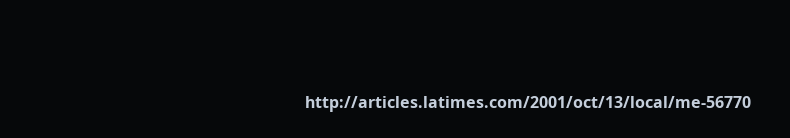http://articles.latimes.com/2001/oct/13/local/me-56770